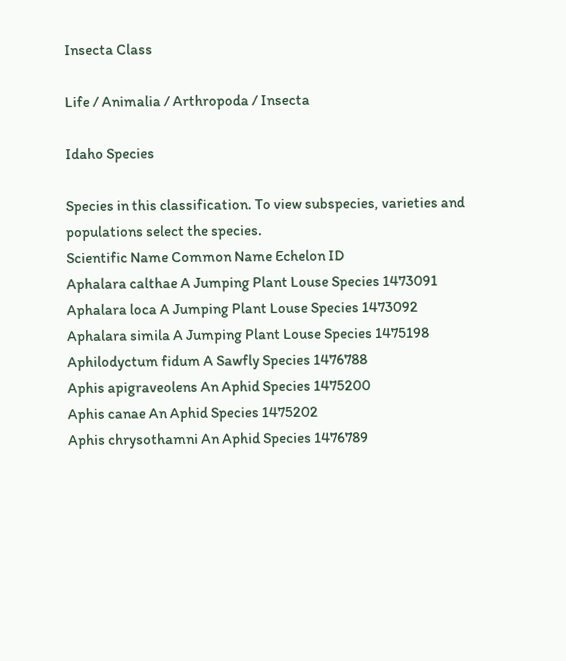Insecta Class

Life / Animalia / Arthropoda / Insecta

Idaho Species

Species in this classification. To view subspecies, varieties and populations select the species.
Scientific Name Common Name Echelon ID
Aphalara calthae A Jumping Plant Louse Species 1473091
Aphalara loca A Jumping Plant Louse Species 1473092
Aphalara simila A Jumping Plant Louse Species 1475198
Aphilodyctum fidum A Sawfly Species 1476788
Aphis apigraveolens An Aphid Species 1475200
Aphis canae An Aphid Species 1475202
Aphis chrysothamni An Aphid Species 1476789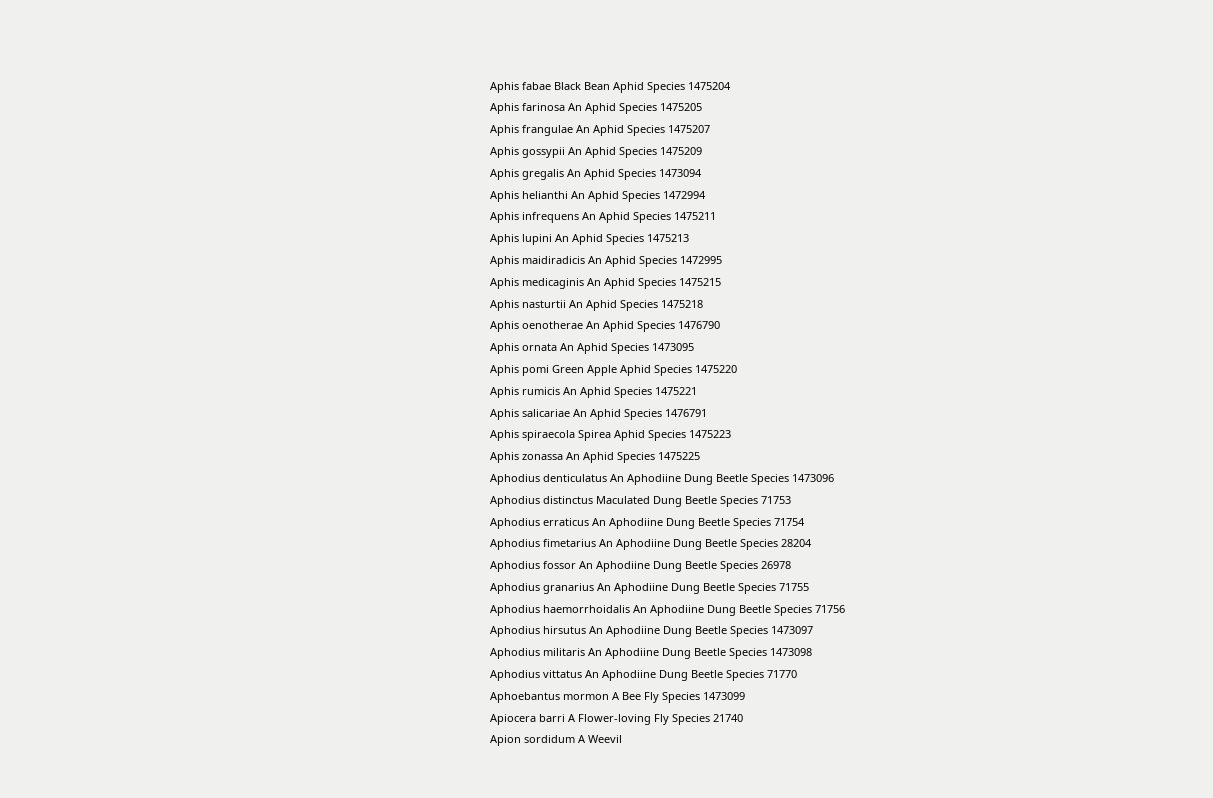Aphis fabae Black Bean Aphid Species 1475204
Aphis farinosa An Aphid Species 1475205
Aphis frangulae An Aphid Species 1475207
Aphis gossypii An Aphid Species 1475209
Aphis gregalis An Aphid Species 1473094
Aphis helianthi An Aphid Species 1472994
Aphis infrequens An Aphid Species 1475211
Aphis lupini An Aphid Species 1475213
Aphis maidiradicis An Aphid Species 1472995
Aphis medicaginis An Aphid Species 1475215
Aphis nasturtii An Aphid Species 1475218
Aphis oenotherae An Aphid Species 1476790
Aphis ornata An Aphid Species 1473095
Aphis pomi Green Apple Aphid Species 1475220
Aphis rumicis An Aphid Species 1475221
Aphis salicariae An Aphid Species 1476791
Aphis spiraecola Spirea Aphid Species 1475223
Aphis zonassa An Aphid Species 1475225
Aphodius denticulatus An Aphodiine Dung Beetle Species 1473096
Aphodius distinctus Maculated Dung Beetle Species 71753
Aphodius erraticus An Aphodiine Dung Beetle Species 71754
Aphodius fimetarius An Aphodiine Dung Beetle Species 28204
Aphodius fossor An Aphodiine Dung Beetle Species 26978
Aphodius granarius An Aphodiine Dung Beetle Species 71755
Aphodius haemorrhoidalis An Aphodiine Dung Beetle Species 71756
Aphodius hirsutus An Aphodiine Dung Beetle Species 1473097
Aphodius militaris An Aphodiine Dung Beetle Species 1473098
Aphodius vittatus An Aphodiine Dung Beetle Species 71770
Aphoebantus mormon A Bee Fly Species 1473099
Apiocera barri A Flower-loving Fly Species 21740
Apion sordidum A Weevil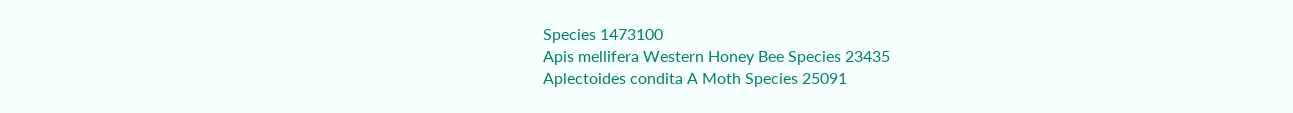Species 1473100
Apis mellifera Western Honey Bee Species 23435
Aplectoides condita A Moth Species 25091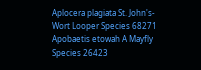Aplocera plagiata St. John's-Wort Looper Species 68271
Apobaetis etowah A Mayfly Species 26423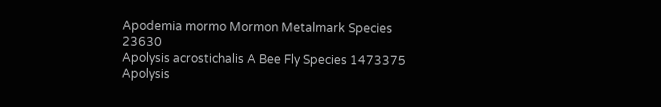Apodemia mormo Mormon Metalmark Species 23630
Apolysis acrostichalis A Bee Fly Species 1473375
Apolysis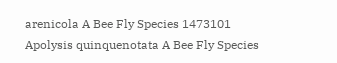arenicola A Bee Fly Species 1473101
Apolysis quinquenotata A Bee Fly Species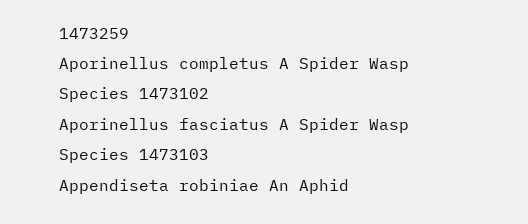1473259
Aporinellus completus A Spider Wasp Species 1473102
Aporinellus fasciatus A Spider Wasp Species 1473103
Appendiseta robiniae An Aphid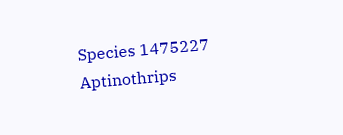Species 1475227
Aptinothrips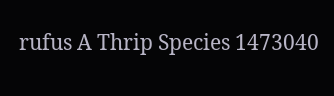rufus A Thrip Species 1473040